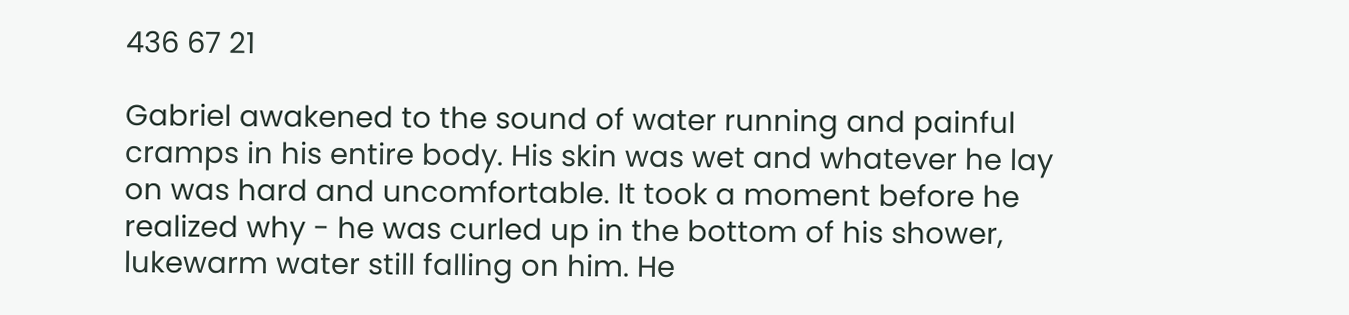436 67 21

Gabriel awakened to the sound of water running and painful cramps in his entire body. His skin was wet and whatever he lay on was hard and uncomfortable. It took a moment before he realized why - he was curled up in the bottom of his shower, lukewarm water still falling on him. He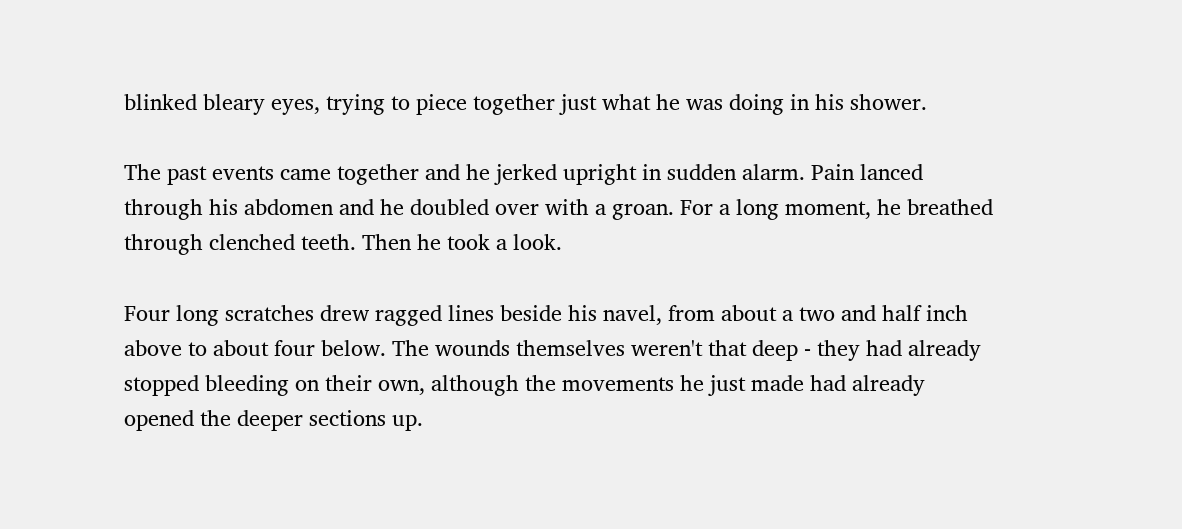blinked bleary eyes, trying to piece together just what he was doing in his shower.

The past events came together and he jerked upright in sudden alarm. Pain lanced through his abdomen and he doubled over with a groan. For a long moment, he breathed through clenched teeth. Then he took a look.

Four long scratches drew ragged lines beside his navel, from about a two and half inch above to about four below. The wounds themselves weren't that deep - they had already stopped bleeding on their own, although the movements he just made had already opened the deeper sections up.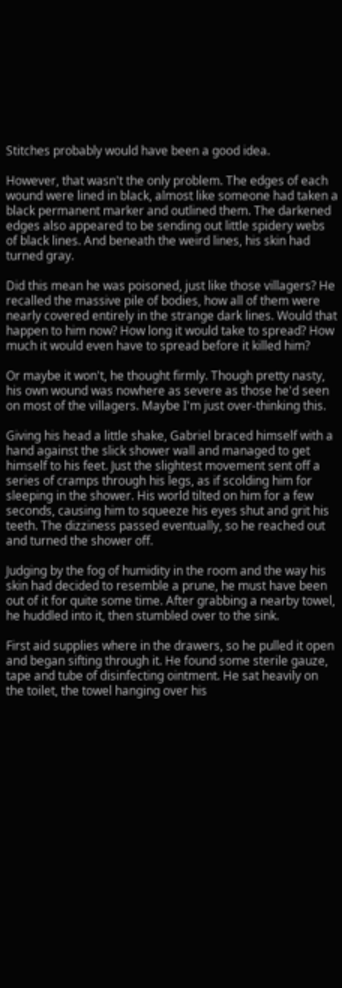Stitches probably would have been a good idea.

However, that wasn't the only problem. The edges of each wound were lined in black, almost like someone had taken a black permanent marker and outlined them. The darkened edges also appeared to be sending out little spidery webs of black lines. And beneath the weird lines, his skin had turned gray.

Did this mean he was poisoned, just like those villagers? He recalled the massive pile of bodies, how all of them were nearly covered entirely in the strange dark lines. Would that happen to him now? How long it would take to spread? How much it would even have to spread before it killed him?

Or maybe it won't, he thought firmly. Though pretty nasty, his own wound was nowhere as severe as those he'd seen on most of the villagers. Maybe I'm just over-thinking this.

Giving his head a little shake, Gabriel braced himself with a hand against the slick shower wall and managed to get himself to his feet. Just the slightest movement sent off a series of cramps through his legs, as if scolding him for sleeping in the shower. His world tilted on him for a few seconds, causing him to squeeze his eyes shut and grit his teeth. The dizziness passed eventually, so he reached out and turned the shower off.

Judging by the fog of humidity in the room and the way his skin had decided to resemble a prune, he must have been out of it for quite some time. After grabbing a nearby towel, he huddled into it, then stumbled over to the sink.

First aid supplies where in the drawers, so he pulled it open and began sifting through it. He found some sterile gauze, tape and tube of disinfecting ointment. He sat heavily on the toilet, the towel hanging over his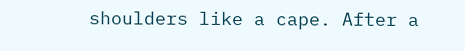shoulders like a cape. After a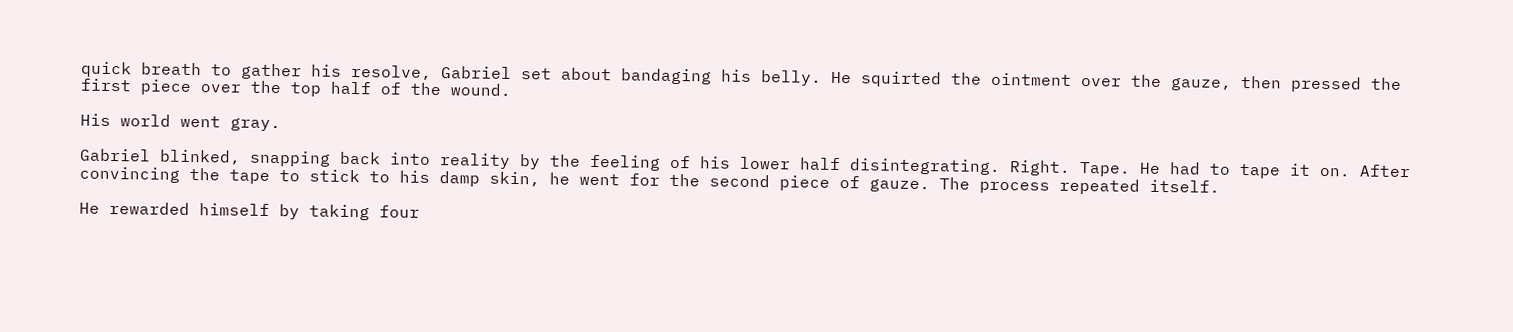quick breath to gather his resolve, Gabriel set about bandaging his belly. He squirted the ointment over the gauze, then pressed the first piece over the top half of the wound.

His world went gray.

Gabriel blinked, snapping back into reality by the feeling of his lower half disintegrating. Right. Tape. He had to tape it on. After convincing the tape to stick to his damp skin, he went for the second piece of gauze. The process repeated itself.

He rewarded himself by taking four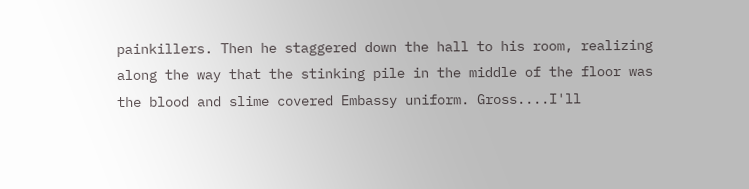painkillers. Then he staggered down the hall to his room, realizing along the way that the stinking pile in the middle of the floor was the blood and slime covered Embassy uniform. Gross....I'll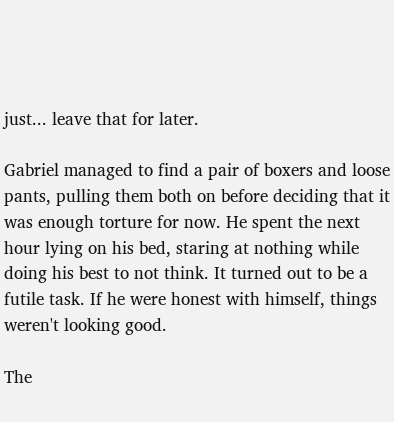just... leave that for later.

Gabriel managed to find a pair of boxers and loose pants, pulling them both on before deciding that it was enough torture for now. He spent the next hour lying on his bed, staring at nothing while doing his best to not think. It turned out to be a futile task. If he were honest with himself, things weren't looking good.

The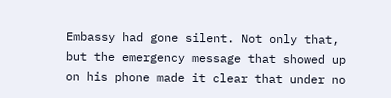Embassy had gone silent. Not only that, but the emergency message that showed up on his phone made it clear that under no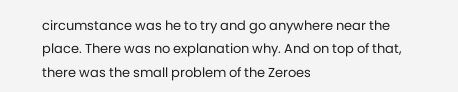circumstance was he to try and go anywhere near the place. There was no explanation why. And on top of that, there was the small problem of the Zeroes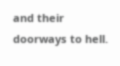and their doorways to hell.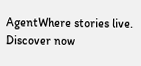AgentWhere stories live. Discover now